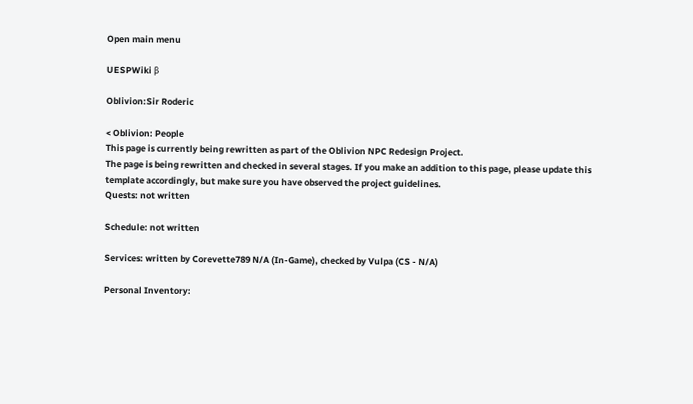Open main menu

UESPWiki β

Oblivion:Sir Roderic

< Oblivion: People
This page is currently being rewritten as part of the Oblivion NPC Redesign Project.
The page is being rewritten and checked in several stages. If you make an addition to this page, please update this template accordingly, but make sure you have observed the project guidelines.
Quests: not written

Schedule: not written

Services: written by Corevette789 N/A (In-Game), checked by Vulpa (CS - N/A)

Personal Inventory: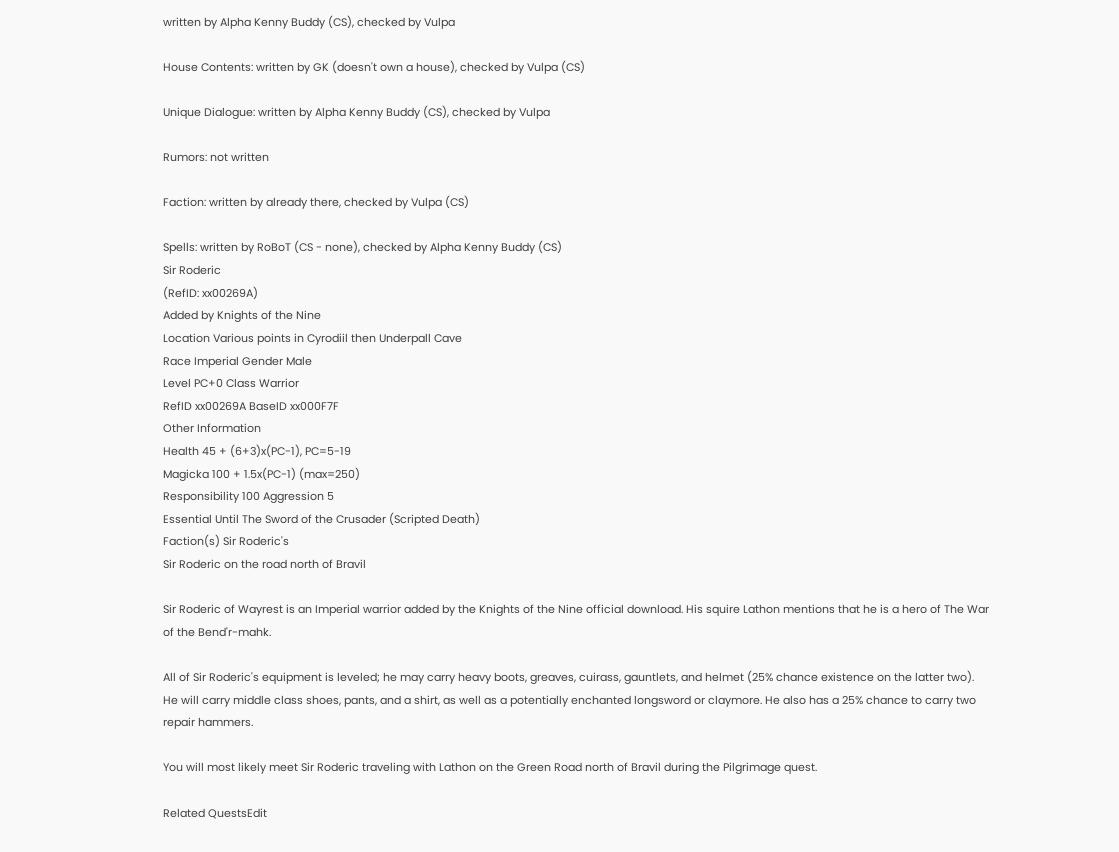written by Alpha Kenny Buddy (CS), checked by Vulpa

House Contents: written by GK (doesn't own a house), checked by Vulpa (CS)

Unique Dialogue: written by Alpha Kenny Buddy (CS), checked by Vulpa

Rumors: not written

Faction: written by already there, checked by Vulpa (CS)

Spells: written by RoBoT (CS - none), checked by Alpha Kenny Buddy (CS)
Sir Roderic
(RefID: xx00269A)
Added by Knights of the Nine
Location Various points in Cyrodiil then Underpall Cave
Race Imperial Gender Male
Level PC+0 Class Warrior
RefID xx00269A BaseID xx000F7F
Other Information
Health 45 + (6+3)x(PC-1), PC=5-19
Magicka 100 + 1.5x(PC-1) (max=250)
Responsibility 100 Aggression 5
Essential Until The Sword of the Crusader (Scripted Death)
Faction(s) Sir Roderic's
Sir Roderic on the road north of Bravil

Sir Roderic of Wayrest is an Imperial warrior added by the Knights of the Nine official download. His squire Lathon mentions that he is a hero of The War of the Bend'r-mahk.

All of Sir Roderic's equipment is leveled; he may carry heavy boots, greaves, cuirass, gauntlets, and helmet (25% chance existence on the latter two). He will carry middle class shoes, pants, and a shirt, as well as a potentially enchanted longsword or claymore. He also has a 25% chance to carry two repair hammers.

You will most likely meet Sir Roderic traveling with Lathon on the Green Road north of Bravil during the Pilgrimage quest.

Related QuestsEdit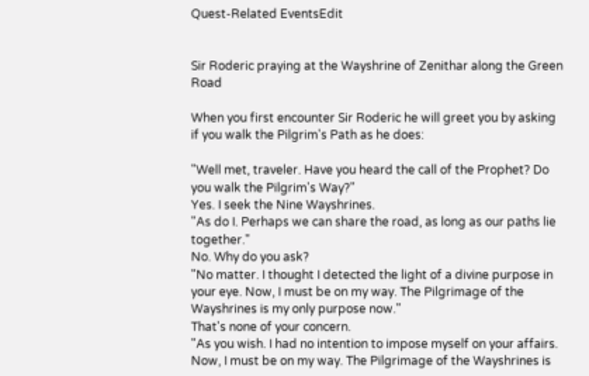Quest-Related EventsEdit


Sir Roderic praying at the Wayshrine of Zenithar along the Green Road

When you first encounter Sir Roderic he will greet you by asking if you walk the Pilgrim's Path as he does:

"Well met, traveler. Have you heard the call of the Prophet? Do you walk the Pilgrim's Way?"
Yes. I seek the Nine Wayshrines.
"As do I. Perhaps we can share the road, as long as our paths lie together."
No. Why do you ask?
"No matter. I thought I detected the light of a divine purpose in your eye. Now, I must be on my way. The Pilgrimage of the Wayshrines is my only purpose now."
That's none of your concern.
"As you wish. I had no intention to impose myself on your affairs. Now, I must be on my way. The Pilgrimage of the Wayshrines is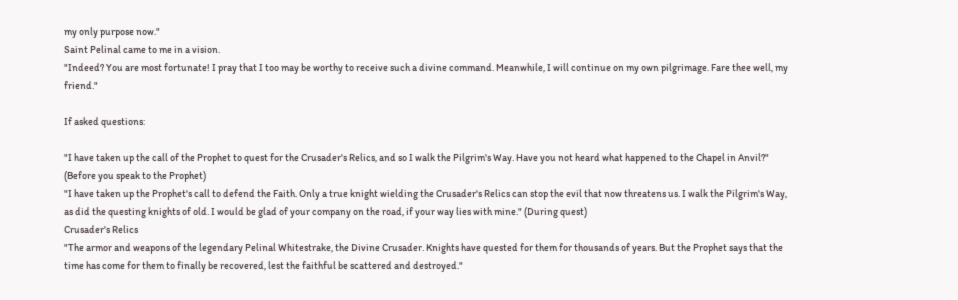my only purpose now."
Saint Pelinal came to me in a vision.
"Indeed? You are most fortunate! I pray that I too may be worthy to receive such a divine command. Meanwhile, I will continue on my own pilgrimage. Fare thee well, my friend."

If asked questions:

"I have taken up the call of the Prophet to quest for the Crusader's Relics, and so I walk the Pilgrim's Way. Have you not heard what happened to the Chapel in Anvil?" (Before you speak to the Prophet)
"I have taken up the Prophet's call to defend the Faith. Only a true knight wielding the Crusader's Relics can stop the evil that now threatens us. I walk the Pilgrim's Way, as did the questing knights of old. I would be glad of your company on the road, if your way lies with mine." (During quest)
Crusader's Relics
"The armor and weapons of the legendary Pelinal Whitestrake, the Divine Crusader. Knights have quested for them for thousands of years. But the Prophet says that the time has come for them to finally be recovered, lest the faithful be scattered and destroyed."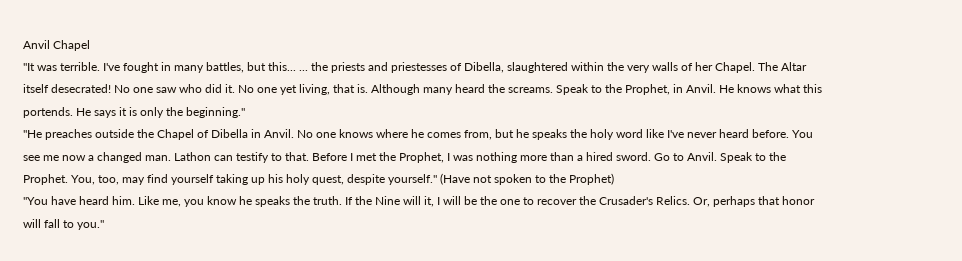Anvil Chapel
"It was terrible. I've fought in many battles, but this... ... the priests and priestesses of Dibella, slaughtered within the very walls of her Chapel. The Altar itself desecrated! No one saw who did it. No one yet living, that is. Although many heard the screams. Speak to the Prophet, in Anvil. He knows what this portends. He says it is only the beginning."
"He preaches outside the Chapel of Dibella in Anvil. No one knows where he comes from, but he speaks the holy word like I've never heard before. You see me now a changed man. Lathon can testify to that. Before I met the Prophet, I was nothing more than a hired sword. Go to Anvil. Speak to the Prophet. You, too, may find yourself taking up his holy quest, despite yourself." (Have not spoken to the Prophet)
"You have heard him. Like me, you know he speaks the truth. If the Nine will it, I will be the one to recover the Crusader's Relics. Or, perhaps that honor will fall to you."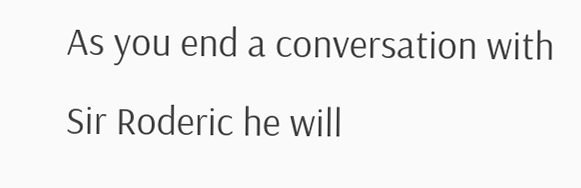As you end a conversation with Sir Roderic he will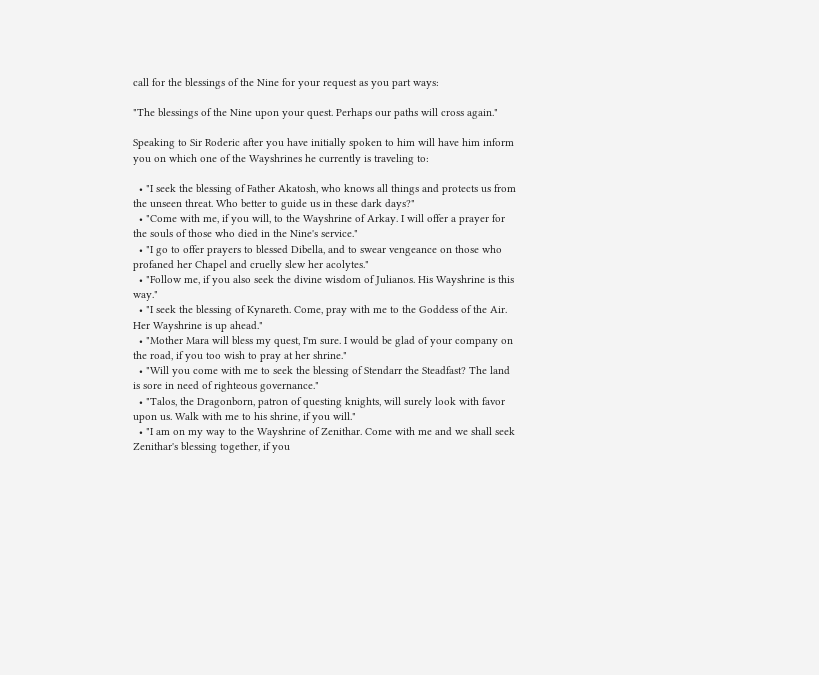call for the blessings of the Nine for your request as you part ways:

"The blessings of the Nine upon your quest. Perhaps our paths will cross again."

Speaking to Sir Roderic after you have initially spoken to him will have him inform you on which one of the Wayshrines he currently is traveling to:

  • "I seek the blessing of Father Akatosh, who knows all things and protects us from the unseen threat. Who better to guide us in these dark days?"
  • "Come with me, if you will, to the Wayshrine of Arkay. I will offer a prayer for the souls of those who died in the Nine's service."
  • "I go to offer prayers to blessed Dibella, and to swear vengeance on those who profaned her Chapel and cruelly slew her acolytes."
  • "Follow me, if you also seek the divine wisdom of Julianos. His Wayshrine is this way."
  • "I seek the blessing of Kynareth. Come, pray with me to the Goddess of the Air. Her Wayshrine is up ahead."
  • "Mother Mara will bless my quest, I'm sure. I would be glad of your company on the road, if you too wish to pray at her shrine."
  • "Will you come with me to seek the blessing of Stendarr the Steadfast? The land is sore in need of righteous governance."
  • "Talos, the Dragonborn, patron of questing knights, will surely look with favor upon us. Walk with me to his shrine, if you will."
  • "I am on my way to the Wayshrine of Zenithar. Come with me and we shall seek Zenithar's blessing together, if you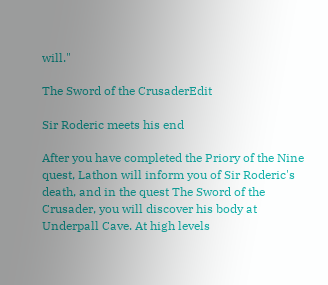will."

The Sword of the CrusaderEdit

Sir Roderic meets his end

After you have completed the Priory of the Nine quest, Lathon will inform you of Sir Roderic's death, and in the quest The Sword of the Crusader, you will discover his body at Underpall Cave. At high levels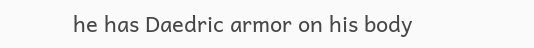he has Daedric armor on his body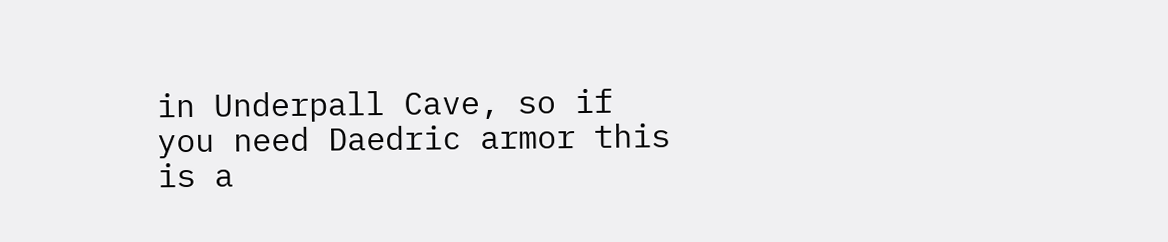in Underpall Cave, so if you need Daedric armor this is a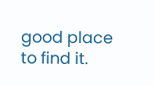good place to find it.